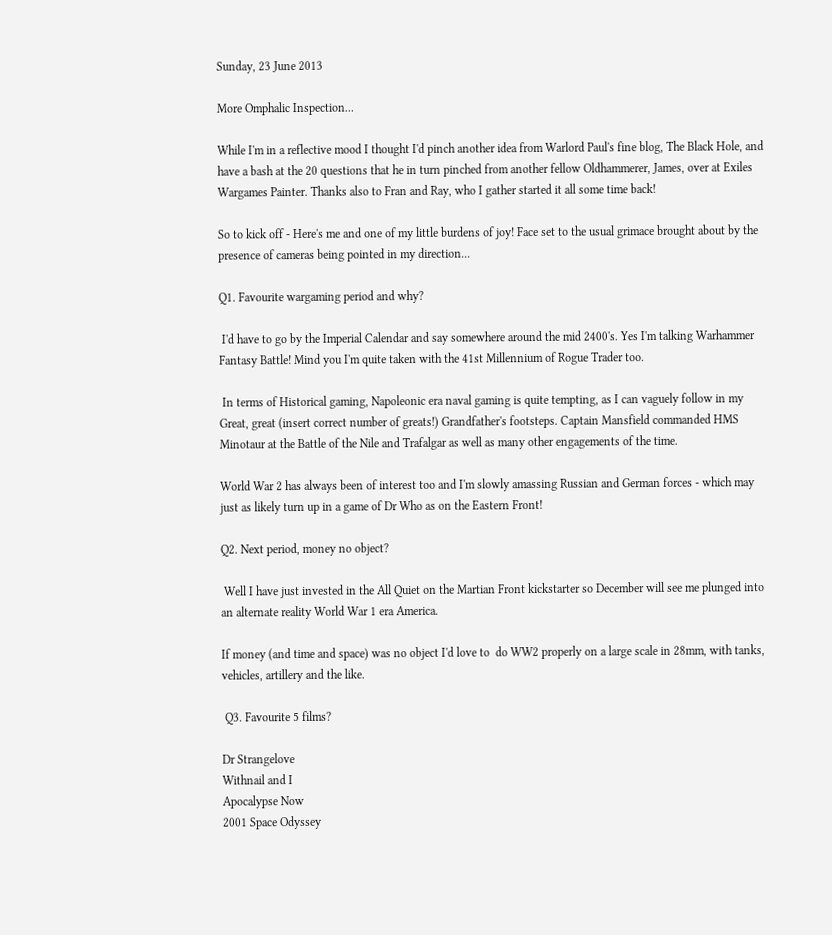Sunday, 23 June 2013

More Omphalic Inspection...

While I'm in a reflective mood I thought I'd pinch another idea from Warlord Paul's fine blog, The Black Hole, and have a bash at the 20 questions that he in turn pinched from another fellow Oldhammerer, James, over at Exiles Wargames Painter. Thanks also to Fran and Ray, who I gather started it all some time back!

So to kick off - Here's me and one of my little burdens of joy! Face set to the usual grimace brought about by the presence of cameras being pointed in my direction...

Q1. Favourite wargaming period and why?

 I'd have to go by the Imperial Calendar and say somewhere around the mid 2400's. Yes I'm talking Warhammer Fantasy Battle! Mind you I'm quite taken with the 41st Millennium of Rogue Trader too.

 In terms of Historical gaming, Napoleonic era naval gaming is quite tempting, as I can vaguely follow in my Great, great (insert correct number of greats!) Grandfather's footsteps. Captain Mansfield commanded HMS Minotaur at the Battle of the Nile and Trafalgar as well as many other engagements of the time.

World War 2 has always been of interest too and I'm slowly amassing Russian and German forces - which may just as likely turn up in a game of Dr Who as on the Eastern Front!

Q2. Next period, money no object?

 Well I have just invested in the All Quiet on the Martian Front kickstarter so December will see me plunged into an alternate reality World War 1 era America.

If money (and time and space) was no object I'd love to  do WW2 properly on a large scale in 28mm, with tanks, vehicles, artillery and the like.

 Q3. Favourite 5 films?

Dr Strangelove
Withnail and I
Apocalypse Now
2001 Space Odyssey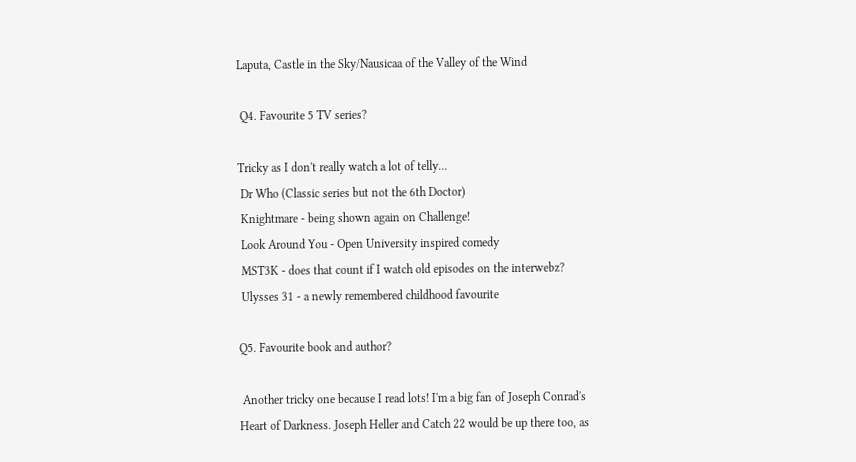Laputa, Castle in the Sky/Nausicaa of the Valley of the Wind

 Q4. Favourite 5 TV series?

Tricky as I don't really watch a lot of telly...
 Dr Who (Classic series but not the 6th Doctor)
 Knightmare - being shown again on Challenge!
 Look Around You - Open University inspired comedy
 MST3K - does that count if I watch old episodes on the interwebz?
 Ulysses 31 - a newly remembered childhood favourite

Q5. Favourite book and author?

 Another tricky one because I read lots! I'm a big fan of Joseph Conrad's Heart of Darkness. Joseph Heller and Catch 22 would be up there too, as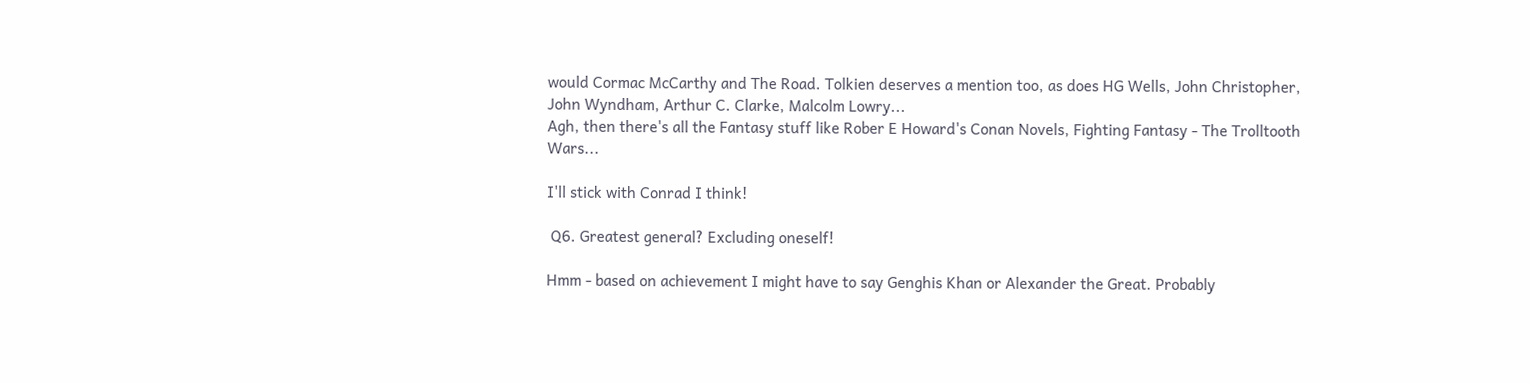would Cormac McCarthy and The Road. Tolkien deserves a mention too, as does HG Wells, John Christopher, John Wyndham, Arthur C. Clarke, Malcolm Lowry...
Agh, then there's all the Fantasy stuff like Rober E Howard's Conan Novels, Fighting Fantasy - The Trolltooth Wars...

I'll stick with Conrad I think!

 Q6. Greatest general? Excluding oneself!

Hmm - based on achievement I might have to say Genghis Khan or Alexander the Great. Probably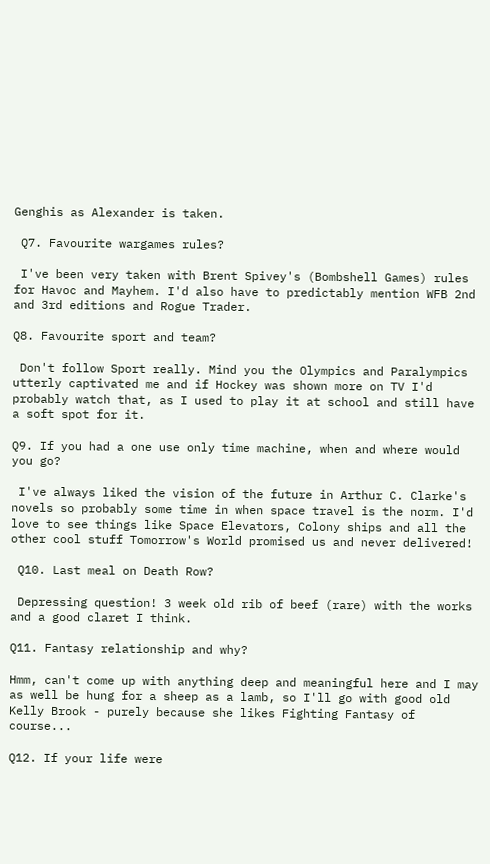Genghis as Alexander is taken.

 Q7. Favourite wargames rules?

 I've been very taken with Brent Spivey's (Bombshell Games) rules for Havoc and Mayhem. I'd also have to predictably mention WFB 2nd and 3rd editions and Rogue Trader.

Q8. Favourite sport and team?

 Don't follow Sport really. Mind you the Olympics and Paralympics utterly captivated me and if Hockey was shown more on TV I'd probably watch that, as I used to play it at school and still have a soft spot for it.

Q9. If you had a one use only time machine, when and where would you go?

 I've always liked the vision of the future in Arthur C. Clarke's novels so probably some time in when space travel is the norm. I'd love to see things like Space Elevators, Colony ships and all the other cool stuff Tomorrow's World promised us and never delivered!

 Q10. Last meal on Death Row?

 Depressing question! 3 week old rib of beef (rare) with the works and a good claret I think.

Q11. Fantasy relationship and why?

Hmm, can't come up with anything deep and meaningful here and I may as well be hung for a sheep as a lamb, so I'll go with good old Kelly Brook - purely because she likes Fighting Fantasy of course...

Q12. If your life were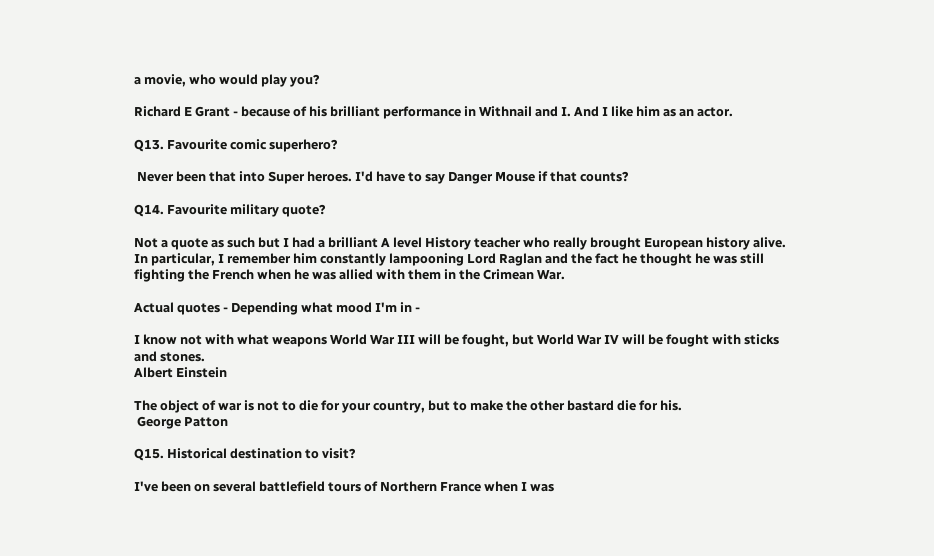a movie, who would play you?

Richard E Grant - because of his brilliant performance in Withnail and I. And I like him as an actor.

Q13. Favourite comic superhero?

 Never been that into Super heroes. I'd have to say Danger Mouse if that counts?

Q14. Favourite military quote?

Not a quote as such but I had a brilliant A level History teacher who really brought European history alive. In particular, I remember him constantly lampooning Lord Raglan and the fact he thought he was still fighting the French when he was allied with them in the Crimean War.

Actual quotes - Depending what mood I'm in -

I know not with what weapons World War III will be fought, but World War IV will be fought with sticks and stones.
Albert Einstein

The object of war is not to die for your country, but to make the other bastard die for his.
 George Patton

Q15. Historical destination to visit?

I've been on several battlefield tours of Northern France when I was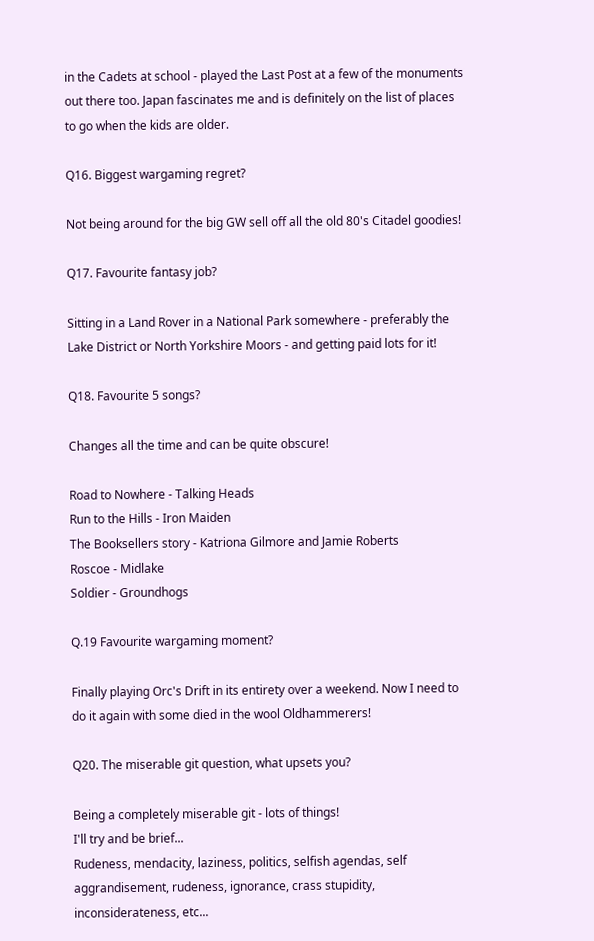in the Cadets at school - played the Last Post at a few of the monuments out there too. Japan fascinates me and is definitely on the list of places to go when the kids are older.

Q16. Biggest wargaming regret?

Not being around for the big GW sell off all the old 80's Citadel goodies!

Q17. Favourite fantasy job?

Sitting in a Land Rover in a National Park somewhere - preferably the Lake District or North Yorkshire Moors - and getting paid lots for it!

Q18. Favourite 5 songs?

Changes all the time and can be quite obscure!

Road to Nowhere - Talking Heads
Run to the Hills - Iron Maiden
The Booksellers story - Katriona Gilmore and Jamie Roberts
Roscoe - Midlake
Soldier - Groundhogs

Q.19 Favourite wargaming moment?

Finally playing Orc's Drift in its entirety over a weekend. Now I need to do it again with some died in the wool Oldhammerers!

Q20. The miserable git question, what upsets you?

Being a completely miserable git - lots of things!
I'll try and be brief...
Rudeness, mendacity, laziness, politics, selfish agendas, self aggrandisement, rudeness, ignorance, crass stupidity, inconsiderateness, etc...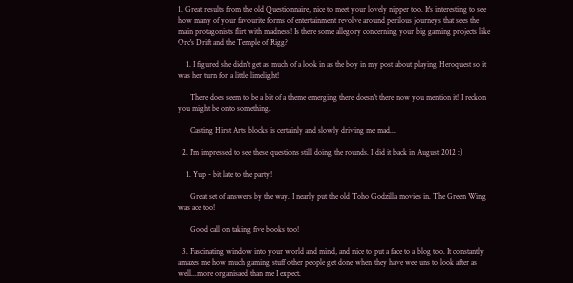1. Great results from the old Questionnaire, nice to meet your lovely nipper too. It's interesting to see how many of your favourite forms of entertainment revolve around perilous journeys that sees the main protagonists flirt with madness! Is there some allegory concerning your big gaming projects like Orc's Drift and the Temple of Rigg?

    1. I figured she didn't get as much of a look in as the boy in my post about playing Heroquest so it was her turn for a little limelight!

      There does seem to be a bit of a theme emerging there doesn't there now you mention it! I reckon you might be onto something.

      Casting Hirst Arts blocks is certainly and slowly driving me mad...

  2. I'm impressed to see these questions still doing the rounds. I did it back in August 2012 :)

    1. Yup - bit late to the party!

      Great set of answers by the way. I nearly put the old Toho Godzilla movies in. The Green Wing was ace too!

      Good call on taking five books too!

  3. Fascinating window into your world and mind, and nice to put a face to a blog too. It constantly amazes me how much gaming stuff other people get done when they have wee uns to look after as well...more organisaed than me I expect.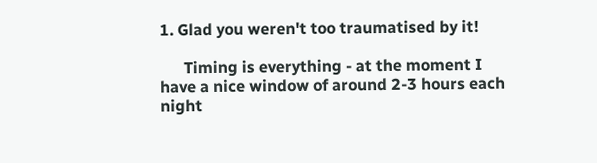1. Glad you weren't too traumatised by it!

      Timing is everything - at the moment I have a nice window of around 2-3 hours each night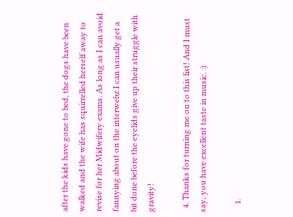after the kids have gone to bed, the dogs have been walked and the wife has squirrelled herself away to revise for her Midwifery exams. As long as I can avoid fannying about on the interwebz I can usually get a bit done before the eyelids give up their struggle with gravity!

  4. Thanks for turning me on to this list! And I must say, you have excellent taste in music. :)

    1.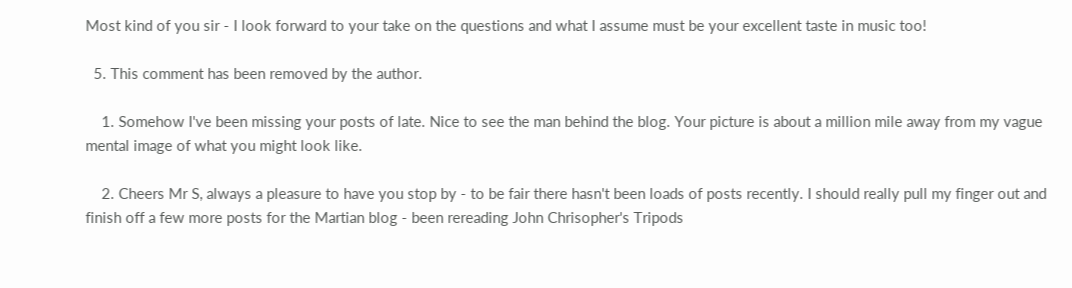Most kind of you sir - I look forward to your take on the questions and what I assume must be your excellent taste in music too!

  5. This comment has been removed by the author.

    1. Somehow I've been missing your posts of late. Nice to see the man behind the blog. Your picture is about a million mile away from my vague mental image of what you might look like.

    2. Cheers Mr S, always a pleasure to have you stop by - to be fair there hasn't been loads of posts recently. I should really pull my finger out and finish off a few more posts for the Martian blog - been rereading John Chrisopher's Tripods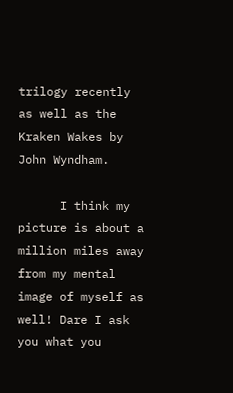trilogy recently as well as the Kraken Wakes by John Wyndham.

      I think my picture is about a million miles away from my mental image of myself as well! Dare I ask you what you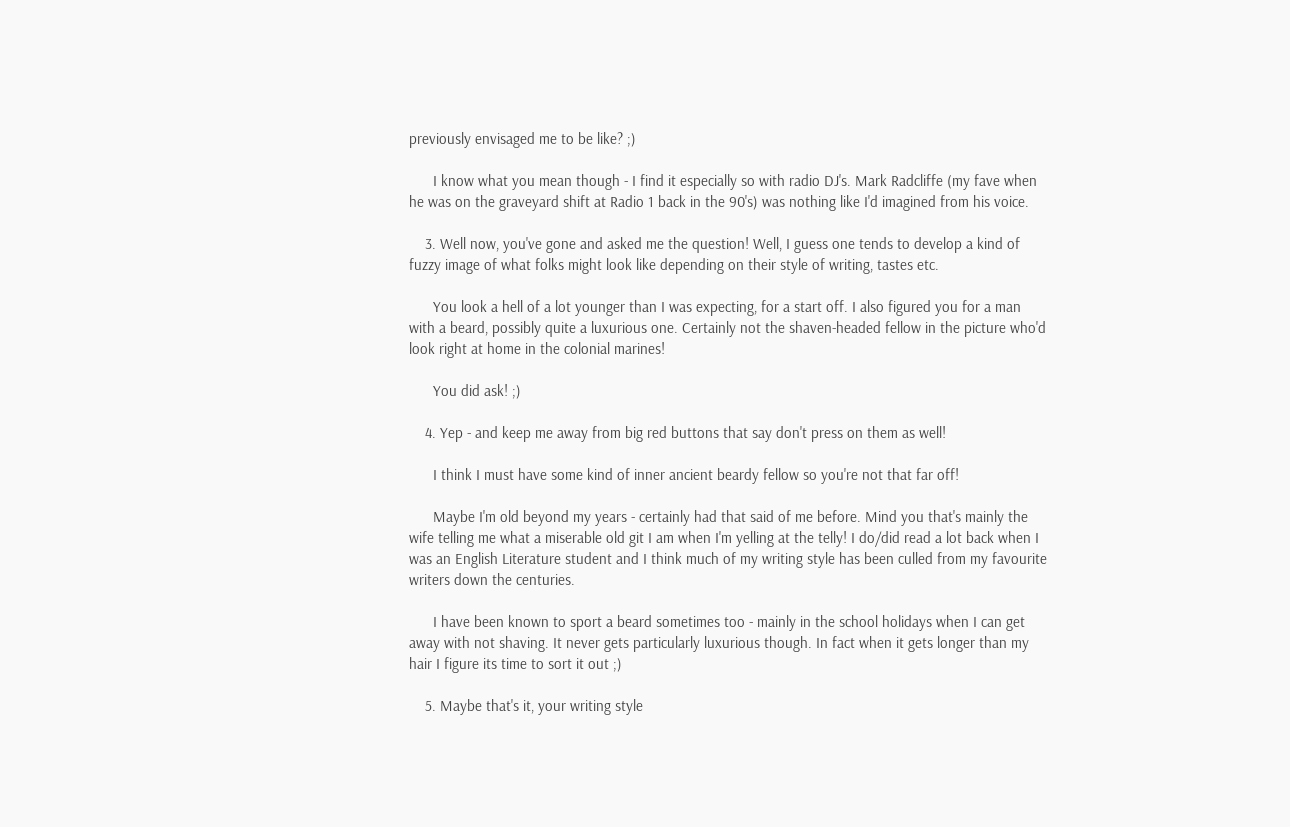previously envisaged me to be like? ;)

      I know what you mean though - I find it especially so with radio DJ's. Mark Radcliffe (my fave when he was on the graveyard shift at Radio 1 back in the 90's) was nothing like I'd imagined from his voice.

    3. Well now, you've gone and asked me the question! Well, I guess one tends to develop a kind of fuzzy image of what folks might look like depending on their style of writing, tastes etc.

      You look a hell of a lot younger than I was expecting, for a start off. I also figured you for a man with a beard, possibly quite a luxurious one. Certainly not the shaven-headed fellow in the picture who'd look right at home in the colonial marines!

      You did ask! ;)

    4. Yep - and keep me away from big red buttons that say don't press on them as well!

      I think I must have some kind of inner ancient beardy fellow so you're not that far off!

      Maybe I'm old beyond my years - certainly had that said of me before. Mind you that's mainly the wife telling me what a miserable old git I am when I'm yelling at the telly! I do/did read a lot back when I was an English Literature student and I think much of my writing style has been culled from my favourite writers down the centuries.

      I have been known to sport a beard sometimes too - mainly in the school holidays when I can get away with not shaving. It never gets particularly luxurious though. In fact when it gets longer than my hair I figure its time to sort it out ;)

    5. Maybe that's it, your writing style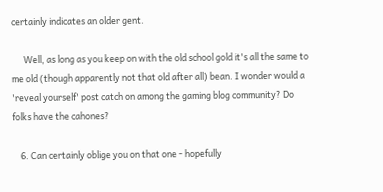certainly indicates an older gent.

      Well, as long as you keep on with the old school gold it's all the same to me old (though apparently not that old after all) bean. I wonder would a 'reveal yourself' post catch on among the gaming blog community? Do folks have the cahones?

    6. Can certainly oblige you on that one - hopefully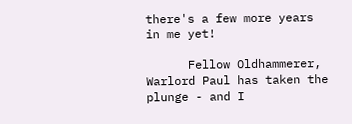there's a few more years in me yet!

      Fellow Oldhammerer, Warlord Paul has taken the plunge - and I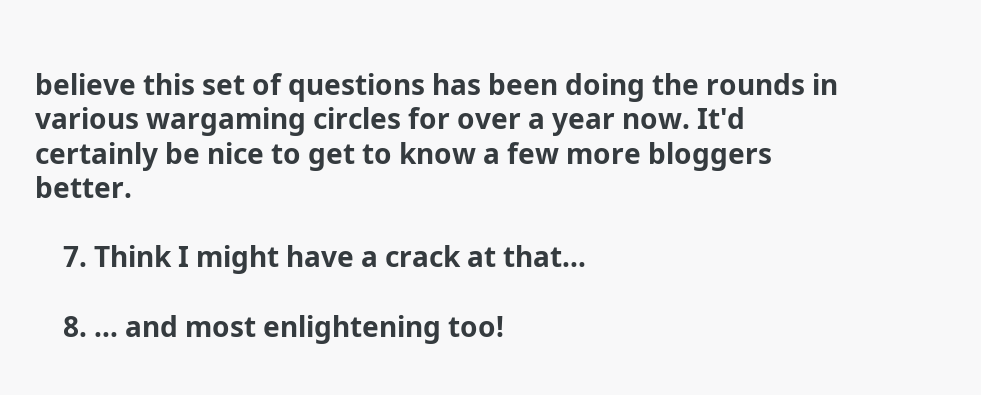believe this set of questions has been doing the rounds in various wargaming circles for over a year now. It'd certainly be nice to get to know a few more bloggers better.

    7. Think I might have a crack at that...

    8. ... and most enlightening too!